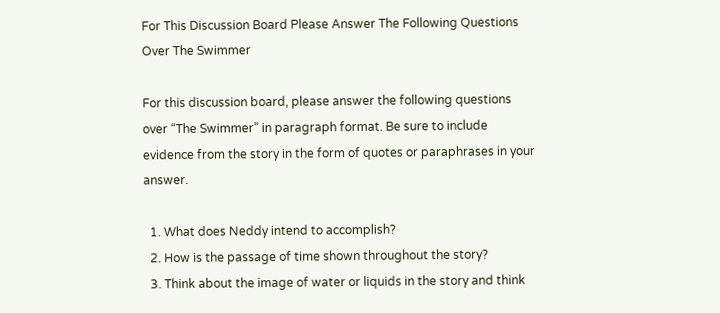For This Discussion Board Please Answer The Following Questions Over The Swimmer

For this discussion board, please answer the following questions over “The Swimmer” in paragraph format. Be sure to include evidence from the story in the form of quotes or paraphrases in your answer.

  1. What does Neddy intend to accomplish?
  2. How is the passage of time shown throughout the story?
  3. Think about the image of water or liquids in the story and think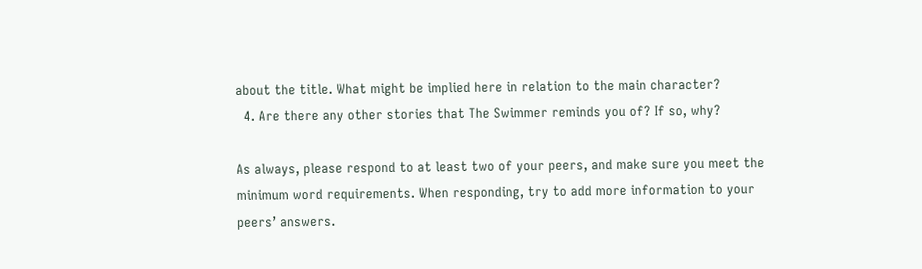about the title. What might be implied here in relation to the main character?
  4. Are there any other stories that The Swimmer reminds you of? If so, why?

As always, please respond to at least two of your peers, and make sure you meet the minimum word requirements. When responding, try to add more information to your peers’ answers.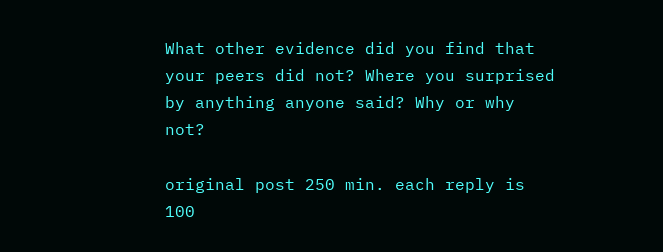What other evidence did you find that your peers did not? Where you surprised by anything anyone said? Why or why not?

original post 250 min. each reply is 100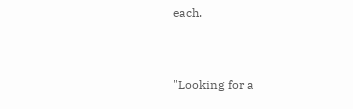each.


"Looking for a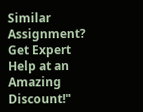Similar Assignment? Get Expert Help at an Amazing Discount!"